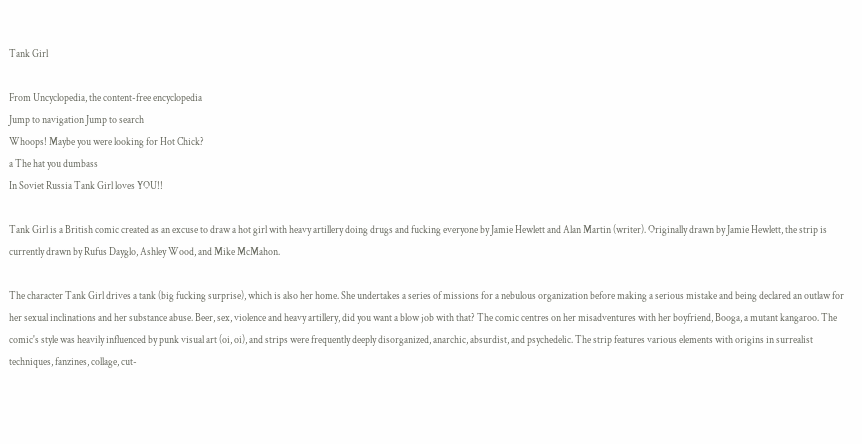Tank Girl

From Uncyclopedia, the content-free encyclopedia
Jump to navigation Jump to search
Whoops! Maybe you were looking for Hot Chick?
a The hat you dumbass
In Soviet Russia Tank Girl loves YOU!!

Tank Girl is a British comic created as an excuse to draw a hot girl with heavy artillery doing drugs and fucking everyone by Jamie Hewlett and Alan Martin (writer). Originally drawn by Jamie Hewlett, the strip is currently drawn by Rufus Dayglo, Ashley Wood, and Mike McMahon.

The character Tank Girl drives a tank (big fucking surprise), which is also her home. She undertakes a series of missions for a nebulous organization before making a serious mistake and being declared an outlaw for her sexual inclinations and her substance abuse. Beer, sex, violence and heavy artillery, did you want a blow job with that? The comic centres on her misadventures with her boyfriend, Booga, a mutant kangaroo. The comic's style was heavily influenced by punk visual art (oi, oi), and strips were frequently deeply disorganized, anarchic, absurdist, and psychedelic. The strip features various elements with origins in surrealist techniques, fanzines, collage, cut-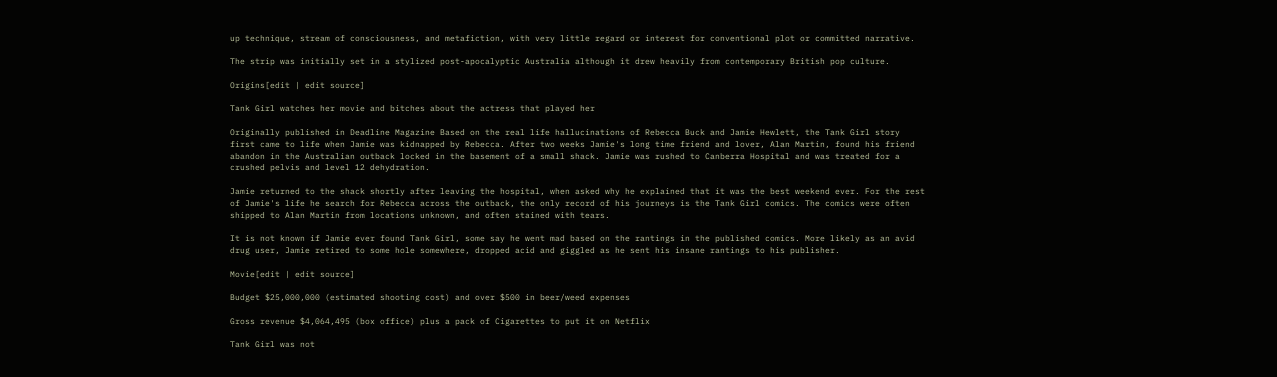up technique, stream of consciousness, and metafiction, with very little regard or interest for conventional plot or committed narrative.

The strip was initially set in a stylized post-apocalyptic Australia although it drew heavily from contemporary British pop culture.

Origins[edit | edit source]

Tank Girl watches her movie and bitches about the actress that played her

Originally published in Deadline Magazine Based on the real life hallucinations of Rebecca Buck and Jamie Hewlett, the Tank Girl story first came to life when Jamie was kidnapped by Rebecca. After two weeks Jamie's long time friend and lover, Alan Martin, found his friend abandon in the Australian outback locked in the basement of a small shack. Jamie was rushed to Canberra Hospital and was treated for a crushed pelvis and level 12 dehydration.

Jamie returned to the shack shortly after leaving the hospital, when asked why he explained that it was the best weekend ever. For the rest of Jamie's life he search for Rebecca across the outback, the only record of his journeys is the Tank Girl comics. The comics were often shipped to Alan Martin from locations unknown, and often stained with tears.

It is not known if Jamie ever found Tank Girl, some say he went mad based on the rantings in the published comics. More likely as an avid drug user, Jamie retired to some hole somewhere, dropped acid and giggled as he sent his insane rantings to his publisher.

Movie[edit | edit source]

Budget $25,000,000 (estimated shooting cost) and over $500 in beer/weed expenses

Gross revenue $4,064,495 (box office) plus a pack of Cigarettes to put it on Netflix

Tank Girl was not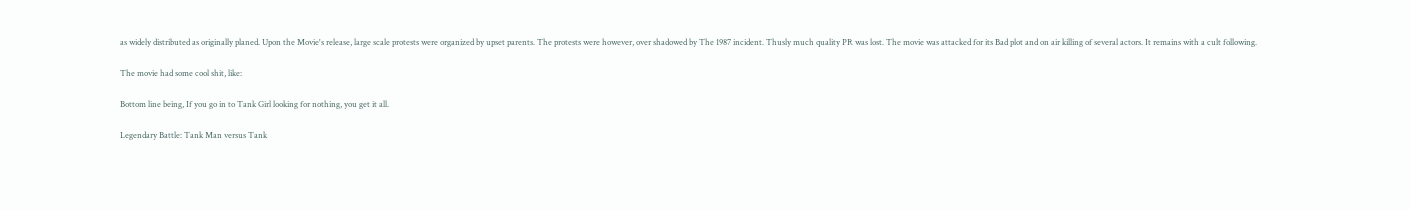as widely distributed as originally planed. Upon the Movie's release, large scale protests were organized by upset parents. The protests were however, over shadowed by The 1987 incident. Thusly much quality PR was lost. The movie was attacked for its Bad plot and on air killing of several actors. It remains with a cult following.

The movie had some cool shit, like:

Bottom line being, If you go in to Tank Girl looking for nothing, you get it all.

Legendary Battle: Tank Man versus Tank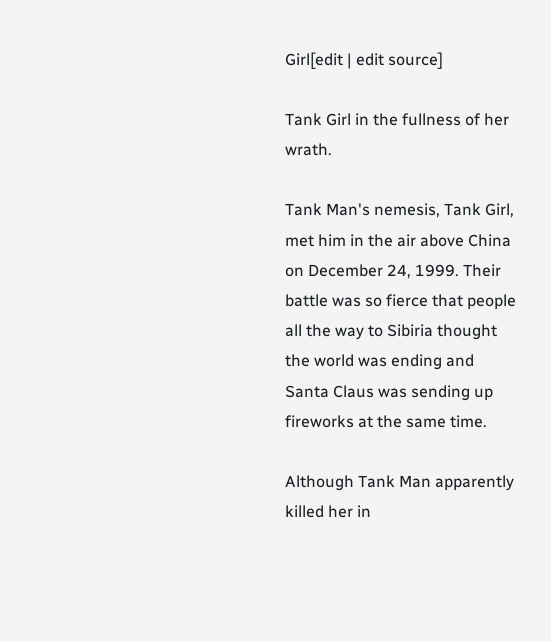Girl[edit | edit source]

Tank Girl in the fullness of her wrath.

Tank Man's nemesis, Tank Girl, met him in the air above China on December 24, 1999. Their battle was so fierce that people all the way to Sibiria thought the world was ending and Santa Claus was sending up fireworks at the same time.

Although Tank Man apparently killed her in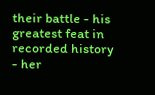their battle - his greatest feat in recorded history - her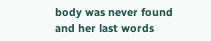body was never found and her last words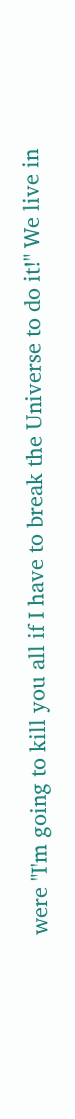were "I'm going to kill you all if I have to break the Universe to do it!" We live in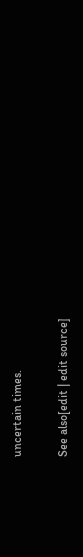uncertain times.

See also[edit | edit source]